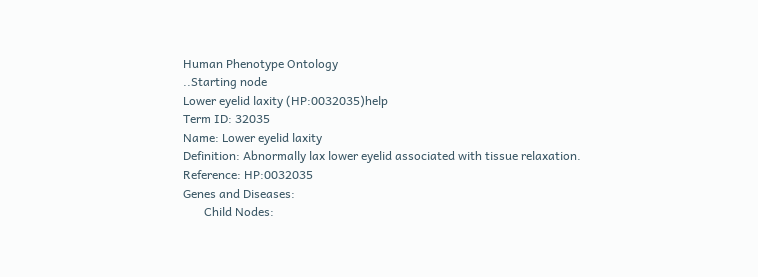Human Phenotype Ontology
..Starting node
Lower eyelid laxity (HP:0032035)help
Term ID: 32035
Name: Lower eyelid laxity
Definition: Abnormally lax lower eyelid associated with tissue relaxation.
Reference: HP:0032035
Genes and Diseases:
       Child Nodes: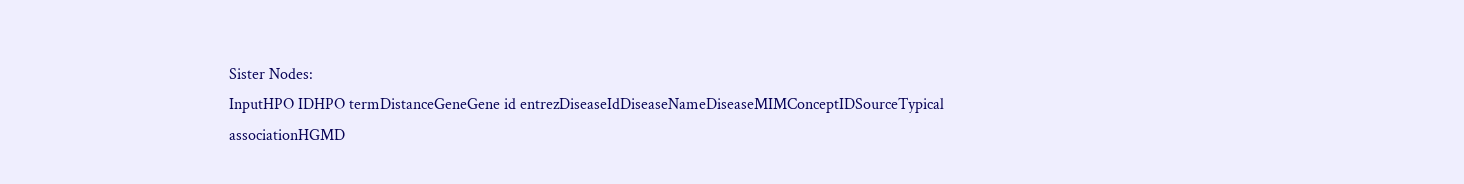Sister Nodes:
InputHPO IDHPO termDistanceGeneGene id entrezDiseaseIdDiseaseNameDiseaseMIMConceptIDSourceTypical associationHGMD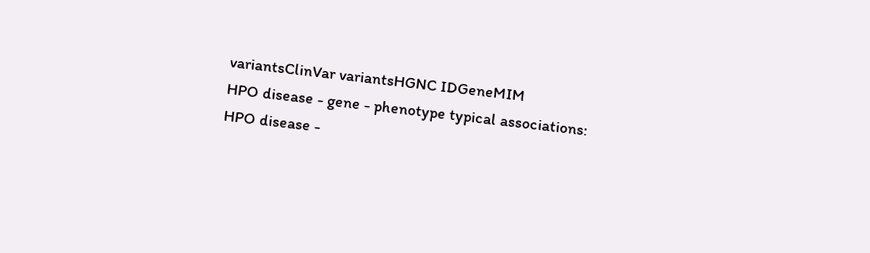variantsClinVar variantsHGNC IDGeneMIM
HPO disease - gene - phenotype typical associations:
HPO disease -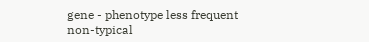gene - phenotype less frequent non-typical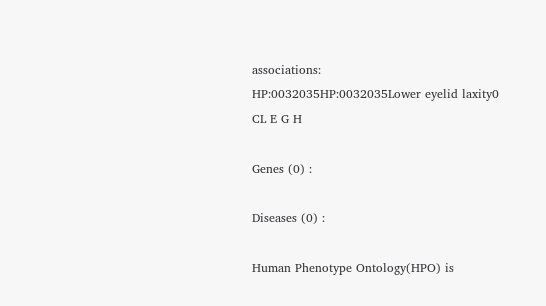associations:
HP:0032035HP:0032035Lower eyelid laxity0 CL E G H

Genes (0) :

Diseases (0) :

Human Phenotype Ontology(HPO) is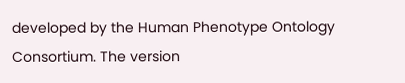developed by the Human Phenotype Ontology Consortium. The version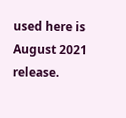used here is August 2021 release.